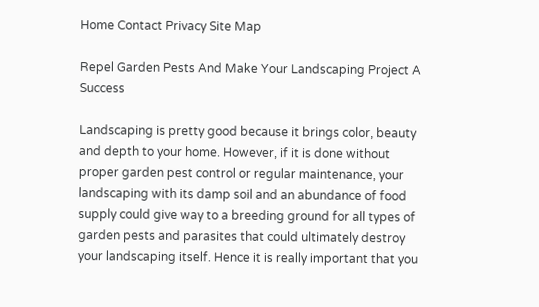Home Contact Privacy Site Map

Repel Garden Pests And Make Your Landscaping Project A Success

Landscaping is pretty good because it brings color, beauty and depth to your home. However, if it is done without proper garden pest control or regular maintenance, your landscaping with its damp soil and an abundance of food supply could give way to a breeding ground for all types of garden pests and parasites that could ultimately destroy your landscaping itself. Hence it is really important that you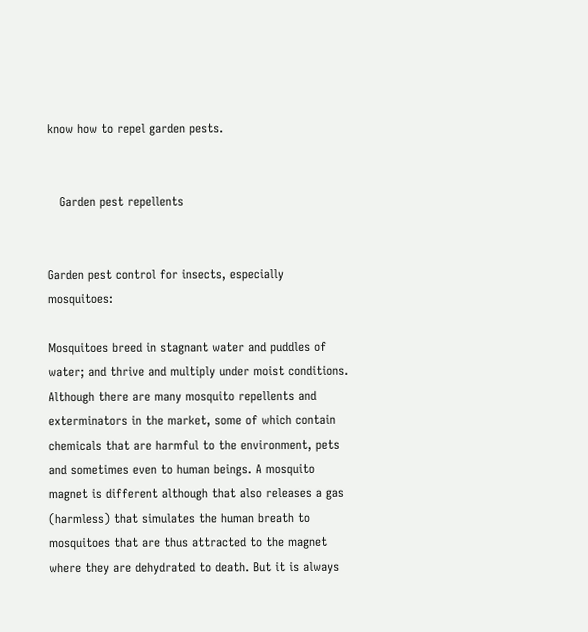know how to repel garden pests.


   Garden pest repellents


Garden pest control for insects, especially mosquitoes:

Mosquitoes breed in stagnant water and puddles of water; and thrive and multiply under moist conditions. Although there are many mosquito repellents and exterminators in the market, some of which contain chemicals that are harmful to the environment, pets and sometimes even to human beings. A mosquito magnet is different although that also releases a gas (harmless) that simulates the human breath to mosquitoes that are thus attracted to the magnet where they are dehydrated to death. But it is always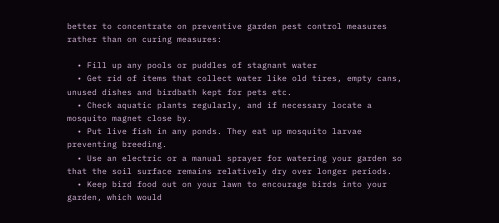better to concentrate on preventive garden pest control measures rather than on curing measures:

  • Fill up any pools or puddles of stagnant water
  • Get rid of items that collect water like old tires, empty cans, unused dishes and birdbath kept for pets etc.
  • Check aquatic plants regularly, and if necessary locate a mosquito magnet close by.
  • Put live fish in any ponds. They eat up mosquito larvae preventing breeding.
  • Use an electric or a manual sprayer for watering your garden so that the soil surface remains relatively dry over longer periods.
  • Keep bird food out on your lawn to encourage birds into your garden, which would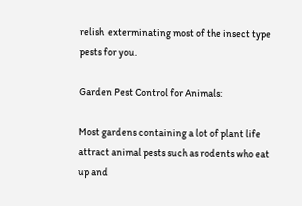relish  exterminating most of the insect type pests for you.

Garden Pest Control for Animals:

Most gardens containing a lot of plant life attract animal pests such as rodents who eat up and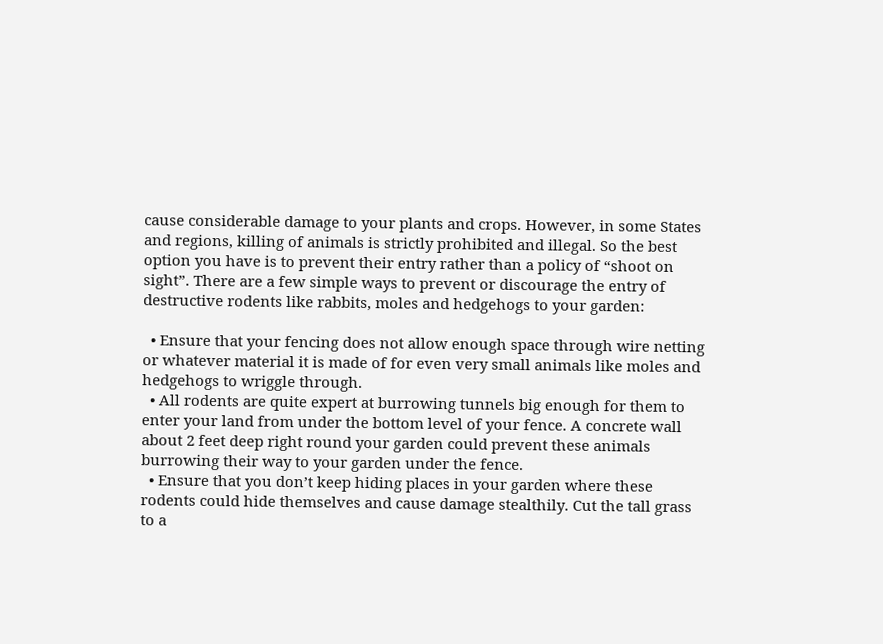cause considerable damage to your plants and crops. However, in some States and regions, killing of animals is strictly prohibited and illegal. So the best option you have is to prevent their entry rather than a policy of “shoot on sight”. There are a few simple ways to prevent or discourage the entry of destructive rodents like rabbits, moles and hedgehogs to your garden:

  • Ensure that your fencing does not allow enough space through wire netting or whatever material it is made of for even very small animals like moles and hedgehogs to wriggle through.
  • All rodents are quite expert at burrowing tunnels big enough for them to enter your land from under the bottom level of your fence. A concrete wall about 2 feet deep right round your garden could prevent these animals burrowing their way to your garden under the fence.
  • Ensure that you don’t keep hiding places in your garden where these rodents could hide themselves and cause damage stealthily. Cut the tall grass to a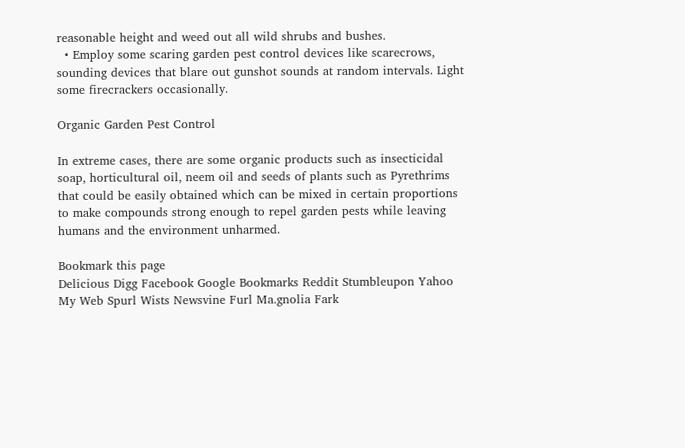reasonable height and weed out all wild shrubs and bushes.
  • Employ some scaring garden pest control devices like scarecrows, sounding devices that blare out gunshot sounds at random intervals. Light some firecrackers occasionally.

Organic Garden Pest Control

In extreme cases, there are some organic products such as insecticidal soap, horticultural oil, neem oil and seeds of plants such as Pyrethrims that could be easily obtained which can be mixed in certain proportions to make compounds strong enough to repel garden pests while leaving humans and the environment unharmed.

Bookmark this page
Delicious Digg Facebook Google Bookmarks Reddit Stumbleupon Yahoo My Web Spurl Wists Newsvine Furl Ma.gnolia Fark